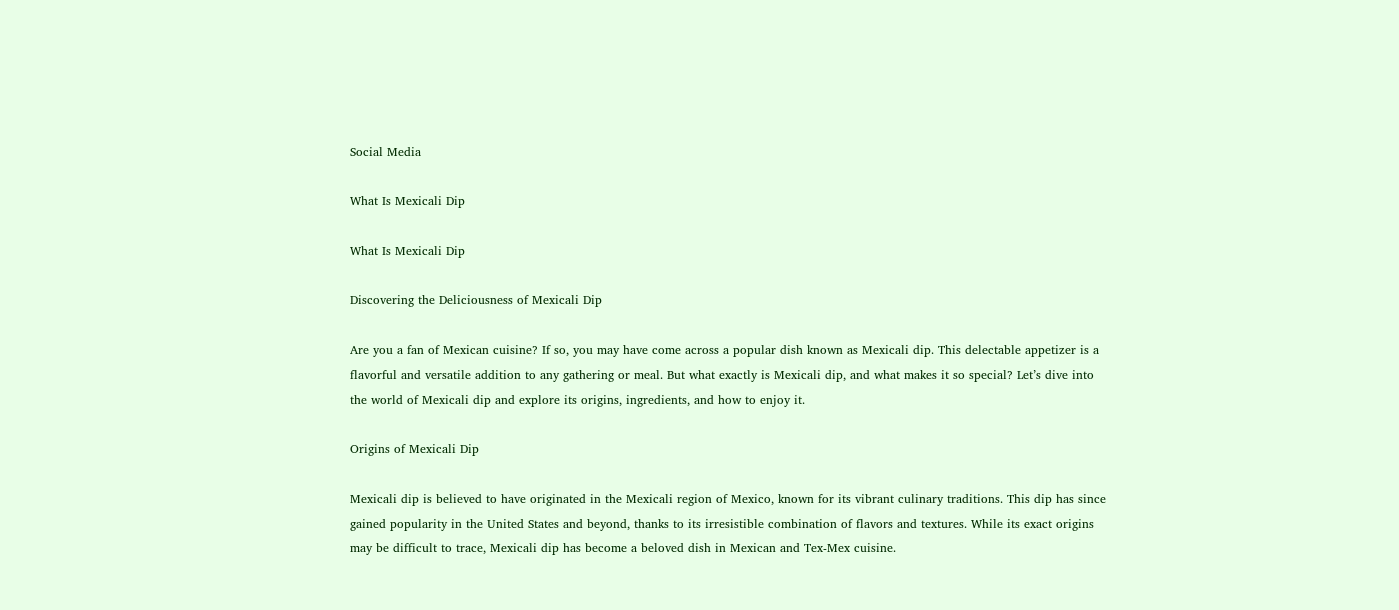Social Media

What Is Mexicali Dip

What Is Mexicali Dip

Discovering the Deliciousness of Mexicali Dip

Are you a fan of Mexican cuisine? If so, you may have come across a popular dish known as Mexicali dip. This delectable appetizer is a flavorful and versatile addition to any gathering or meal. But what exactly is Mexicali dip, and what makes it so special? Let’s dive into the world of Mexicali dip and explore its origins, ingredients, and how to enjoy it.

Origins of Mexicali Dip

Mexicali dip is believed to have originated in the Mexicali region of Mexico, known for its vibrant culinary traditions. This dip has since gained popularity in the United States and beyond, thanks to its irresistible combination of flavors and textures. While its exact origins may be difficult to trace, Mexicali dip has become a beloved dish in Mexican and Tex-Mex cuisine.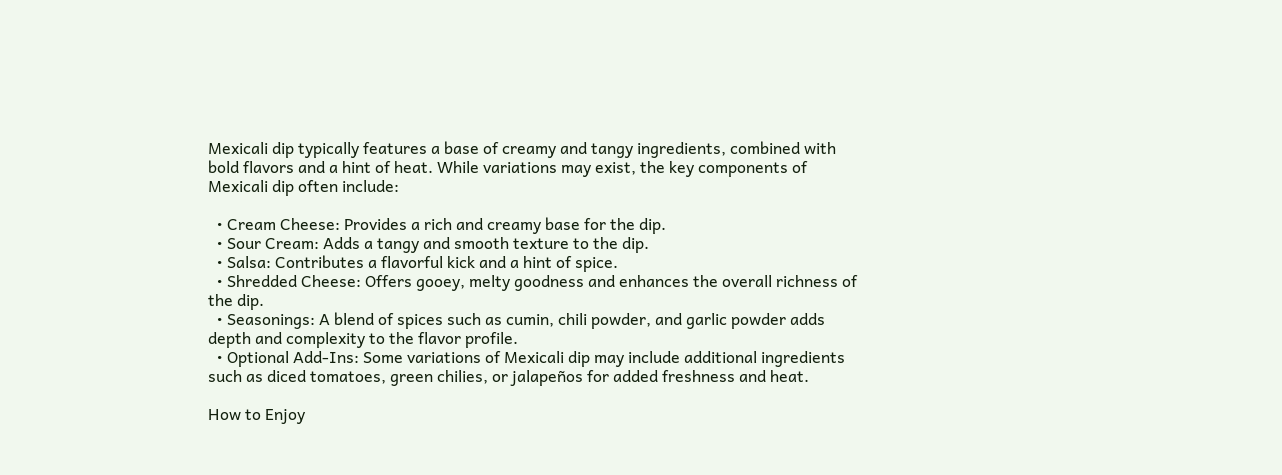Mexicali dip typically features a base of creamy and tangy ingredients, combined with bold flavors and a hint of heat. While variations may exist, the key components of Mexicali dip often include:

  • Cream Cheese: Provides a rich and creamy base for the dip.
  • Sour Cream: Adds a tangy and smooth texture to the dip.
  • Salsa: Contributes a flavorful kick and a hint of spice.
  • Shredded Cheese: Offers gooey, melty goodness and enhances the overall richness of the dip.
  • Seasonings: A blend of spices such as cumin, chili powder, and garlic powder adds depth and complexity to the flavor profile.
  • Optional Add-Ins: Some variations of Mexicali dip may include additional ingredients such as diced tomatoes, green chilies, or jalapeños for added freshness and heat.

How to Enjoy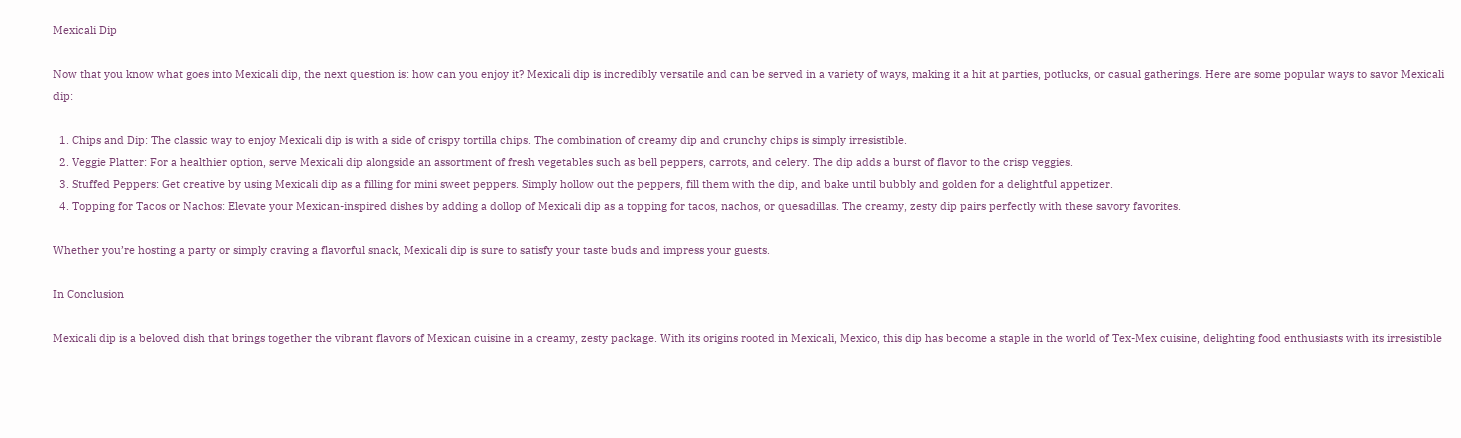Mexicali Dip

Now that you know what goes into Mexicali dip, the next question is: how can you enjoy it? Mexicali dip is incredibly versatile and can be served in a variety of ways, making it a hit at parties, potlucks, or casual gatherings. Here are some popular ways to savor Mexicali dip:

  1. Chips and Dip: The classic way to enjoy Mexicali dip is with a side of crispy tortilla chips. The combination of creamy dip and crunchy chips is simply irresistible.
  2. Veggie Platter: For a healthier option, serve Mexicali dip alongside an assortment of fresh vegetables such as bell peppers, carrots, and celery. The dip adds a burst of flavor to the crisp veggies.
  3. Stuffed Peppers: Get creative by using Mexicali dip as a filling for mini sweet peppers. Simply hollow out the peppers, fill them with the dip, and bake until bubbly and golden for a delightful appetizer.
  4. Topping for Tacos or Nachos: Elevate your Mexican-inspired dishes by adding a dollop of Mexicali dip as a topping for tacos, nachos, or quesadillas. The creamy, zesty dip pairs perfectly with these savory favorites.

Whether you’re hosting a party or simply craving a flavorful snack, Mexicali dip is sure to satisfy your taste buds and impress your guests.

In Conclusion

Mexicali dip is a beloved dish that brings together the vibrant flavors of Mexican cuisine in a creamy, zesty package. With its origins rooted in Mexicali, Mexico, this dip has become a staple in the world of Tex-Mex cuisine, delighting food enthusiasts with its irresistible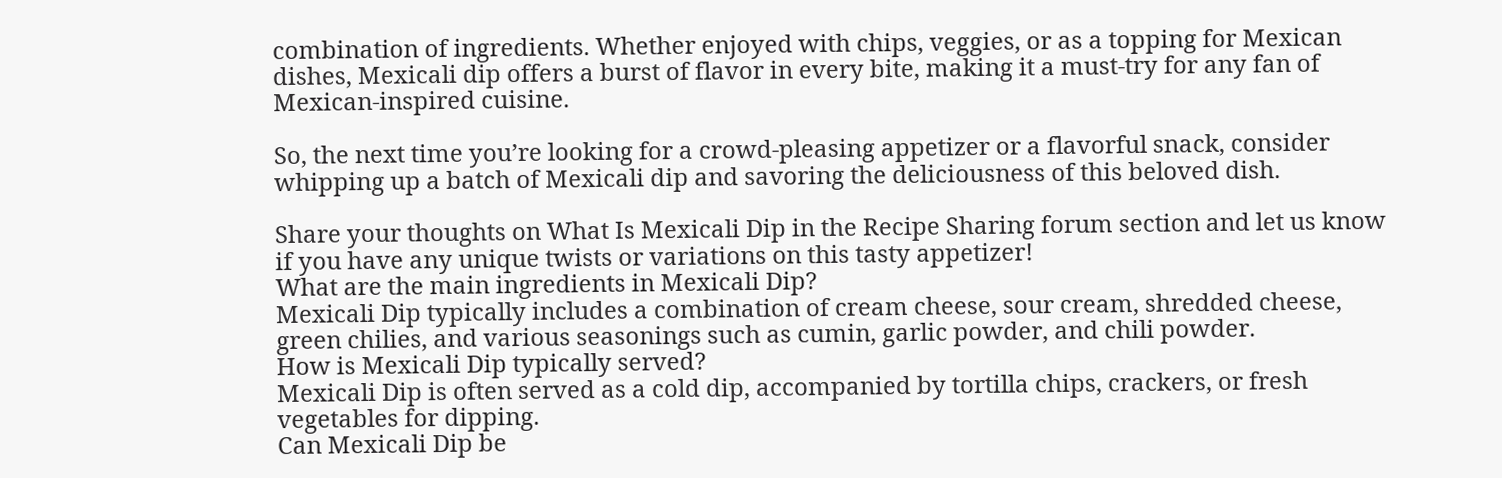combination of ingredients. Whether enjoyed with chips, veggies, or as a topping for Mexican dishes, Mexicali dip offers a burst of flavor in every bite, making it a must-try for any fan of Mexican-inspired cuisine.

So, the next time you’re looking for a crowd-pleasing appetizer or a flavorful snack, consider whipping up a batch of Mexicali dip and savoring the deliciousness of this beloved dish.

Share your thoughts on What Is Mexicali Dip in the Recipe Sharing forum section and let us know if you have any unique twists or variations on this tasty appetizer!
What are the main ingredients in Mexicali Dip?
Mexicali Dip typically includes a combination of cream cheese, sour cream, shredded cheese, green chilies, and various seasonings such as cumin, garlic powder, and chili powder.
How is Mexicali Dip typically served?
Mexicali Dip is often served as a cold dip, accompanied by tortilla chips, crackers, or fresh vegetables for dipping.
Can Mexicali Dip be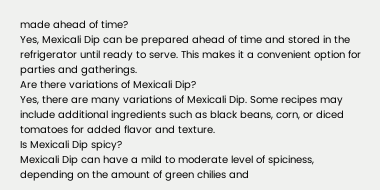made ahead of time?
Yes, Mexicali Dip can be prepared ahead of time and stored in the refrigerator until ready to serve. This makes it a convenient option for parties and gatherings.
Are there variations of Mexicali Dip?
Yes, there are many variations of Mexicali Dip. Some recipes may include additional ingredients such as black beans, corn, or diced tomatoes for added flavor and texture.
Is Mexicali Dip spicy?
Mexicali Dip can have a mild to moderate level of spiciness, depending on the amount of green chilies and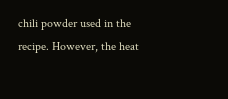chili powder used in the recipe. However, the heat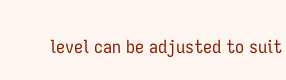level can be adjusted to suit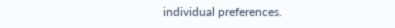individual preferences.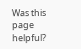Was this page helpful?